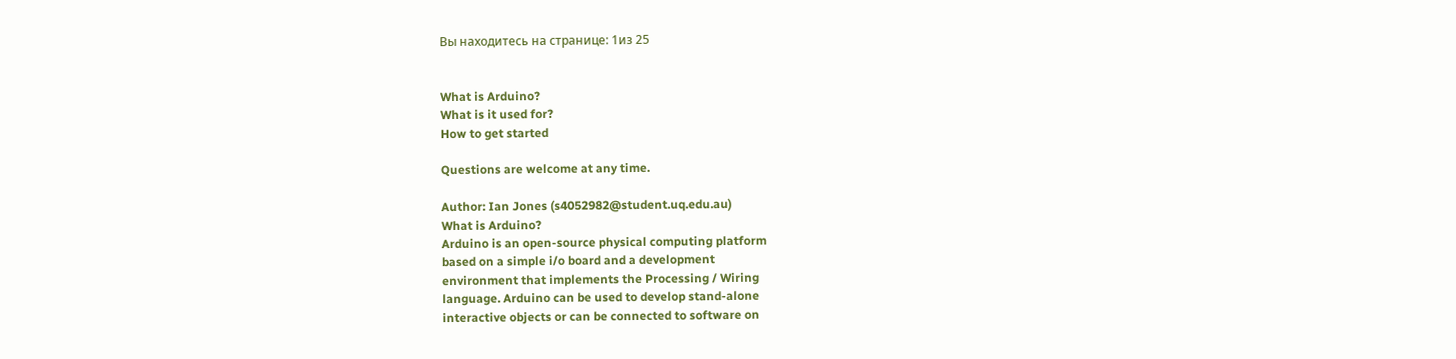Вы находитесь на странице: 1из 25


What is Arduino?
What is it used for?
How to get started

Questions are welcome at any time.

Author: Ian Jones (s4052982@student.uq.edu.au)
What is Arduino?
Arduino is an open-source physical computing platform
based on a simple i/o board and a development
environment that implements the Processing / Wiring
language. Arduino can be used to develop stand-alone
interactive objects or can be connected to software on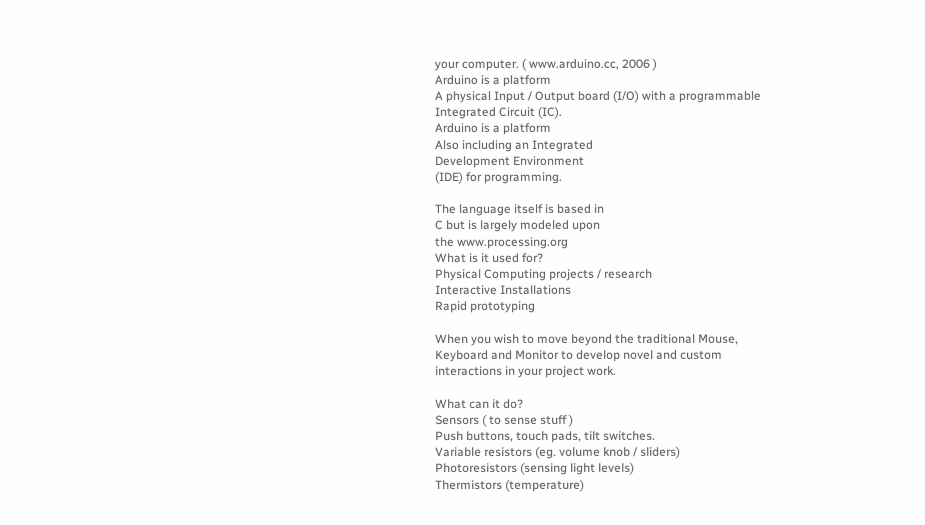your computer. ( www.arduino.cc, 2006 )
Arduino is a platform
A physical Input / Output board (I/O) with a programmable
Integrated Circuit (IC).
Arduino is a platform
Also including an Integrated
Development Environment
(IDE) for programming.

The language itself is based in
C but is largely modeled upon
the www.processing.org
What is it used for?
Physical Computing projects / research
Interactive Installations
Rapid prototyping

When you wish to move beyond the traditional Mouse,
Keyboard and Monitor to develop novel and custom
interactions in your project work.

What can it do?
Sensors ( to sense stuff )
Push buttons, touch pads, tilt switches.
Variable resistors (eg. volume knob / sliders)
Photoresistors (sensing light levels)
Thermistors (temperature)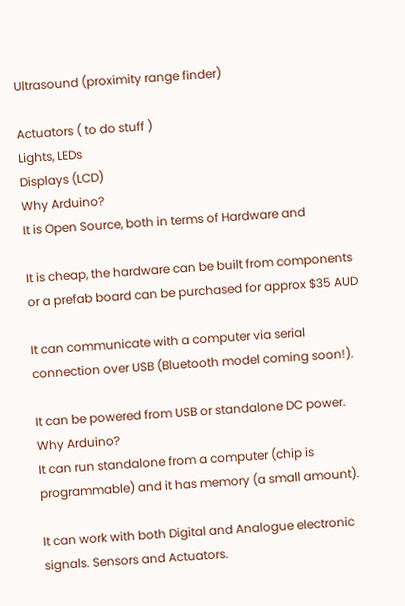Ultrasound (proximity range finder)

Actuators ( to do stuff )
Lights, LEDs
Displays (LCD)
Why Arduino?
It is Open Source, both in terms of Hardware and

It is cheap, the hardware can be built from components
or a prefab board can be purchased for approx $35 AUD

It can communicate with a computer via serial
connection over USB (Bluetooth model coming soon!).

It can be powered from USB or standalone DC power.
Why Arduino?
It can run standalone from a computer (chip is
programmable) and it has memory (a small amount).

It can work with both Digital and Analogue electronic
signals. Sensors and Actuators.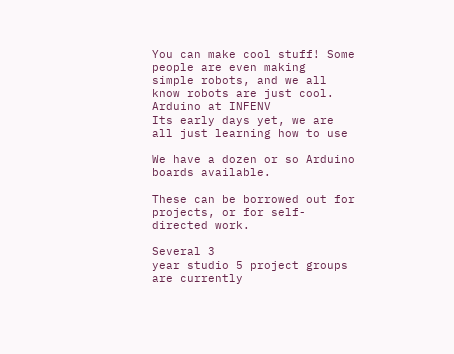You can make cool stuff! Some people are even making
simple robots, and we all know robots are just cool.
Arduino at INFENV
Its early days yet, we are all just learning how to use

We have a dozen or so Arduino boards available.

These can be borrowed out for projects, or for self-
directed work.

Several 3
year studio 5 project groups are currently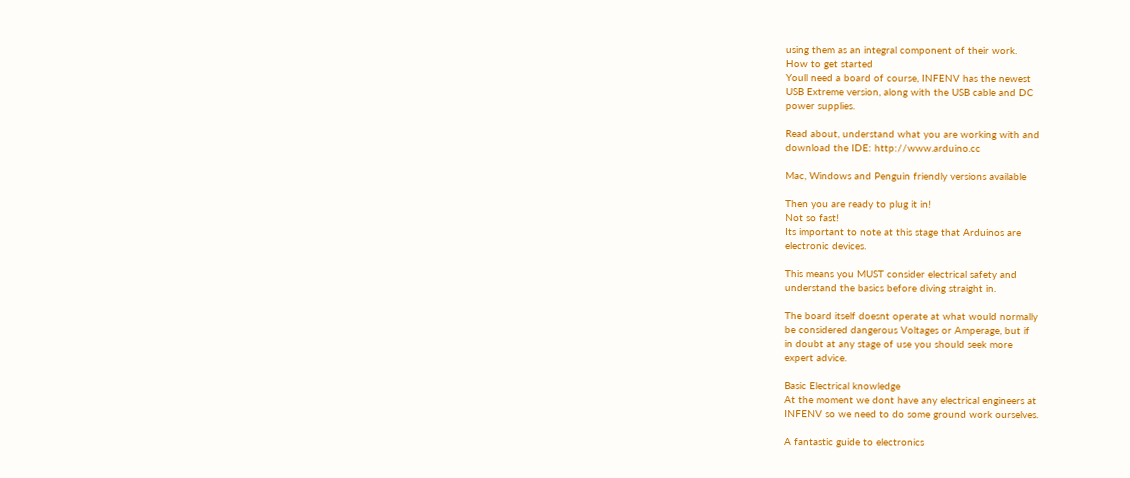using them as an integral component of their work.
How to get started
Youll need a board of course, INFENV has the newest
USB Extreme version, along with the USB cable and DC
power supplies.

Read about, understand what you are working with and
download the IDE: http://www.arduino.cc

Mac, Windows and Penguin friendly versions available

Then you are ready to plug it in!
Not so fast!
Its important to note at this stage that Arduinos are
electronic devices.

This means you MUST consider electrical safety and
understand the basics before diving straight in.

The board itself doesnt operate at what would normally
be considered dangerous Voltages or Amperage, but if
in doubt at any stage of use you should seek more
expert advice.

Basic Electrical knowledge
At the moment we dont have any electrical engineers at
INFENV so we need to do some ground work ourselves.

A fantastic guide to electronics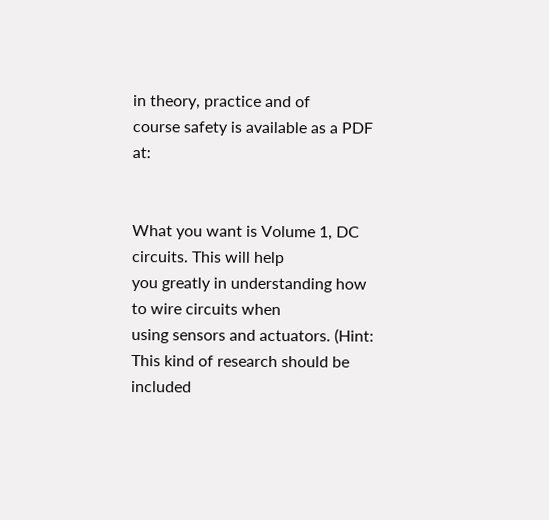in theory, practice and of
course safety is available as a PDF at:


What you want is Volume 1, DC circuits. This will help
you greatly in understanding how to wire circuits when
using sensors and actuators. (Hint: This kind of research should be
included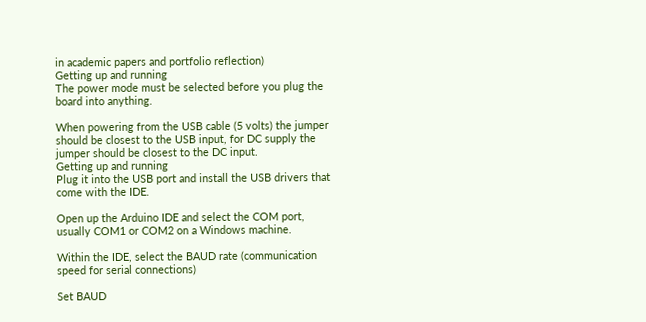in academic papers and portfolio reflection)
Getting up and running
The power mode must be selected before you plug the
board into anything.

When powering from the USB cable (5 volts) the jumper
should be closest to the USB input, for DC supply the
jumper should be closest to the DC input.
Getting up and running
Plug it into the USB port and install the USB drivers that
come with the IDE.

Open up the Arduino IDE and select the COM port,
usually COM1 or COM2 on a Windows machine.

Within the IDE, select the BAUD rate (communication
speed for serial connections)

Set BAUD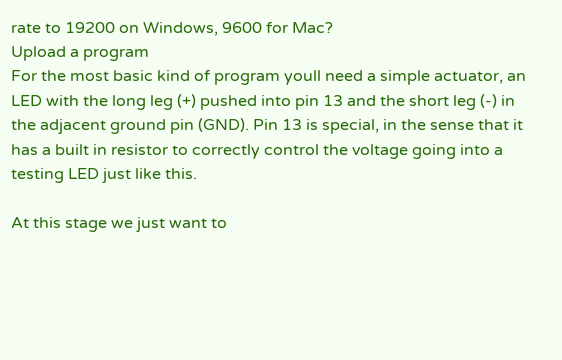rate to 19200 on Windows, 9600 for Mac?
Upload a program
For the most basic kind of program youll need a simple actuator, an
LED with the long leg (+) pushed into pin 13 and the short leg (-) in
the adjacent ground pin (GND). Pin 13 is special, in the sense that it
has a built in resistor to correctly control the voltage going into a
testing LED just like this.

At this stage we just want to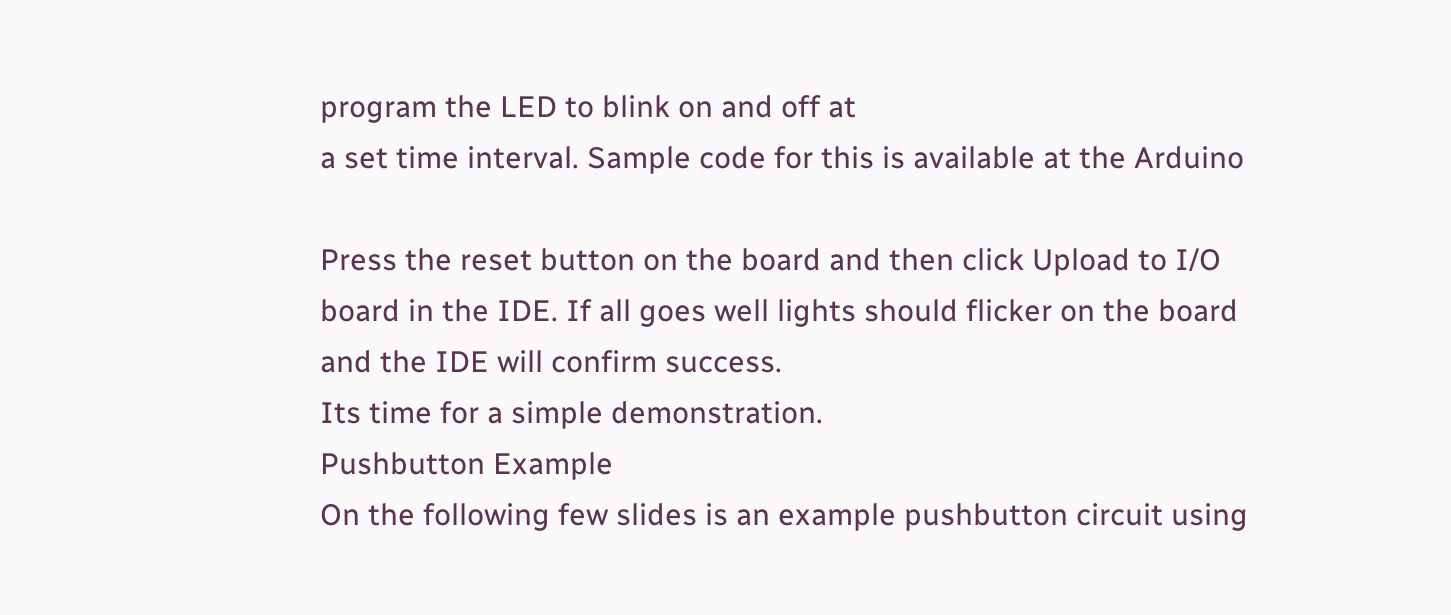program the LED to blink on and off at
a set time interval. Sample code for this is available at the Arduino

Press the reset button on the board and then click Upload to I/O
board in the IDE. If all goes well lights should flicker on the board
and the IDE will confirm success.
Its time for a simple demonstration.
Pushbutton Example
On the following few slides is an example pushbutton circuit using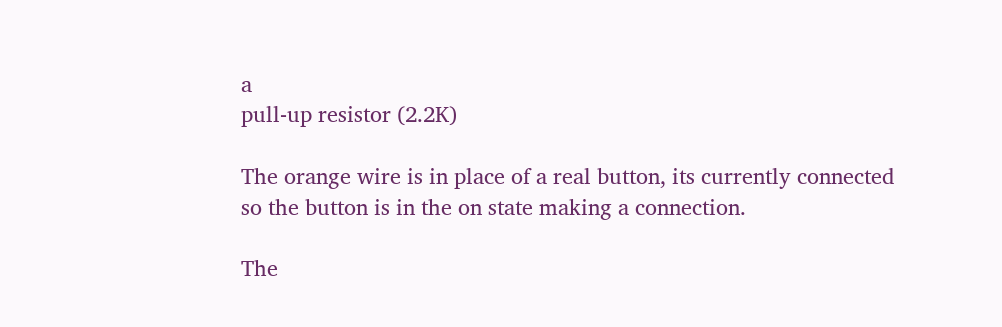a
pull-up resistor (2.2K)

The orange wire is in place of a real button, its currently connected
so the button is in the on state making a connection.

The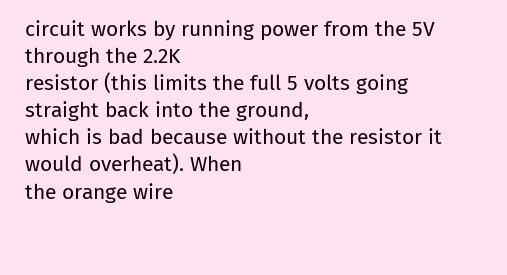circuit works by running power from the 5V through the 2.2K
resistor (this limits the full 5 volts going straight back into the ground,
which is bad because without the resistor it would overheat). When
the orange wire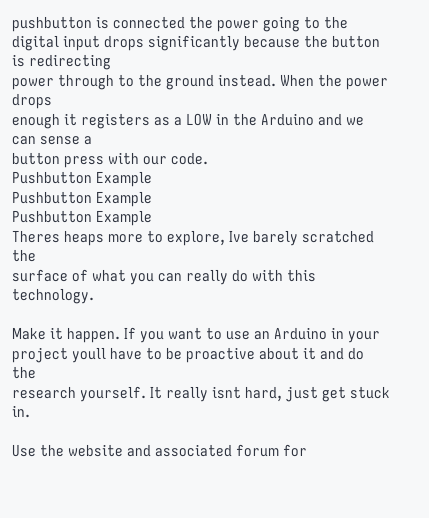pushbutton is connected the power going to the
digital input drops significantly because the button is redirecting
power through to the ground instead. When the power drops
enough it registers as a LOW in the Arduino and we can sense a
button press with our code.
Pushbutton Example
Pushbutton Example
Pushbutton Example
Theres heaps more to explore, Ive barely scratched the
surface of what you can really do with this technology.

Make it happen. If you want to use an Arduino in your
project youll have to be proactive about it and do the
research yourself. It really isnt hard, just get stuck in.

Use the website and associated forum for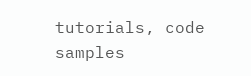tutorials, code
samples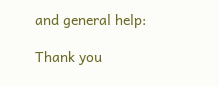and general help:

Thank you